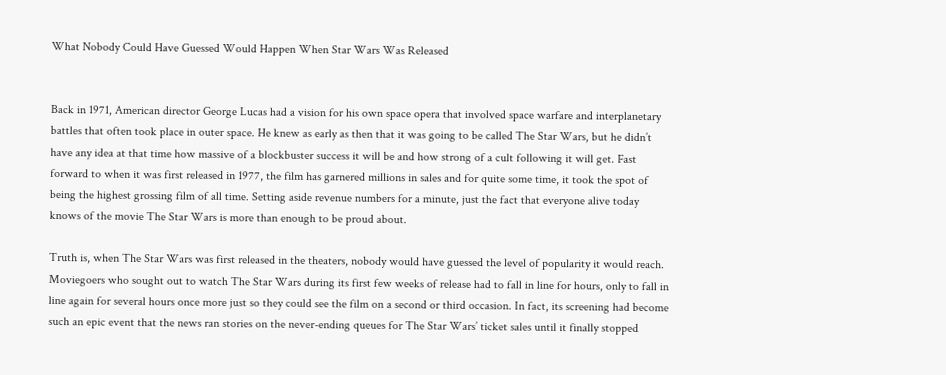What Nobody Could Have Guessed Would Happen When Star Wars Was Released


Back in 1971, American director George Lucas had a vision for his own space opera that involved space warfare and interplanetary battles that often took place in outer space. He knew as early as then that it was going to be called The Star Wars, but he didn’t have any idea at that time how massive of a blockbuster success it will be and how strong of a cult following it will get. Fast forward to when it was first released in 1977, the film has garnered millions in sales and for quite some time, it took the spot of being the highest grossing film of all time. Setting aside revenue numbers for a minute, just the fact that everyone alive today knows of the movie The Star Wars is more than enough to be proud about.

Truth is, when The Star Wars was first released in the theaters, nobody would have guessed the level of popularity it would reach. Moviegoers who sought out to watch The Star Wars during its first few weeks of release had to fall in line for hours, only to fall in line again for several hours once more just so they could see the film on a second or third occasion. In fact, its screening had become such an epic event that the news ran stories on the never-ending queues for The Star Wars’ ticket sales until it finally stopped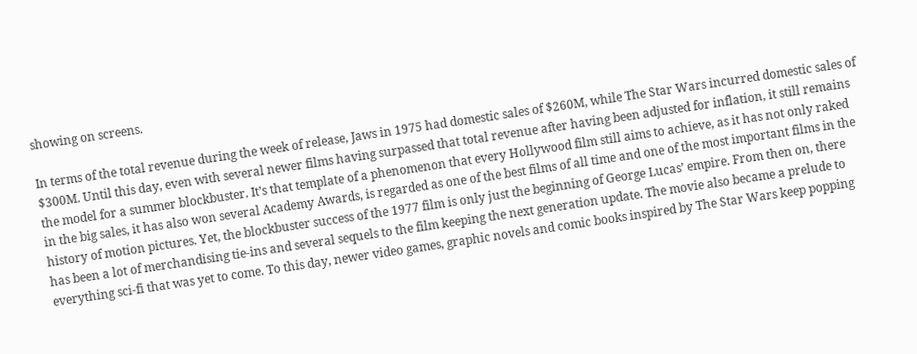showing on screens.

In terms of the total revenue during the week of release, Jaws in 1975 had domestic sales of $260M, while The Star Wars incurred domestic sales of $300M. Until this day, even with several newer films having surpassed that total revenue after having been adjusted for inflation, it still remains the model for a summer blockbuster. It’s that template of a phenomenon that every Hollywood film still aims to achieve, as it has not only raked in the big sales, it has also won several Academy Awards, is regarded as one of the best films of all time and one of the most important films in the history of motion pictures. Yet, the blockbuster success of the 1977 film is only just the beginning of George Lucas’ empire. From then on, there has been a lot of merchandising tie-ins and several sequels to the film keeping the next generation update. The movie also became a prelude to everything sci-fi that was yet to come. To this day, newer video games, graphic novels and comic books inspired by The Star Wars keep popping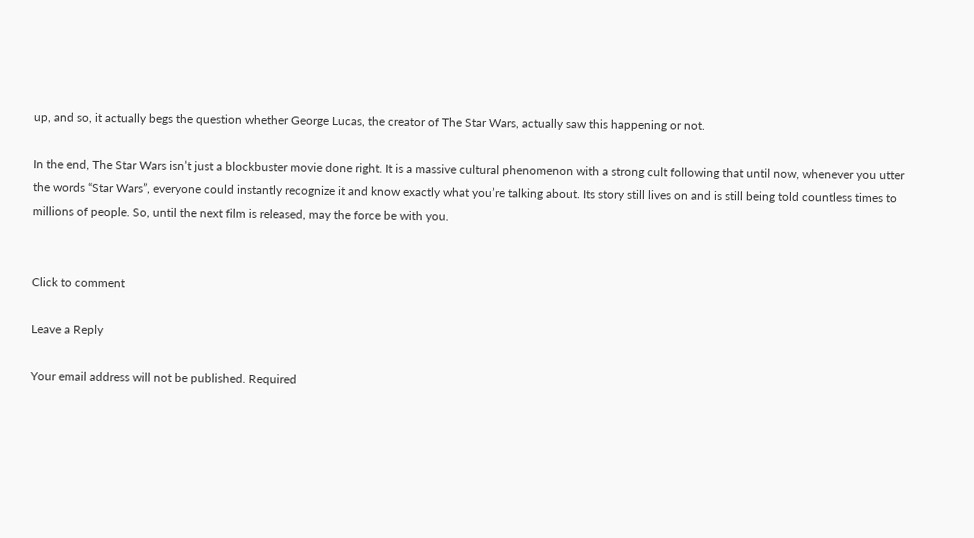up, and so, it actually begs the question whether George Lucas, the creator of The Star Wars, actually saw this happening or not.

In the end, The Star Wars isn’t just a blockbuster movie done right. It is a massive cultural phenomenon with a strong cult following that until now, whenever you utter the words “Star Wars”, everyone could instantly recognize it and know exactly what you’re talking about. Its story still lives on and is still being told countless times to millions of people. So, until the next film is released, may the force be with you.


Click to comment

Leave a Reply

Your email address will not be published. Required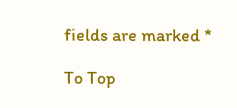fields are marked *

To Top